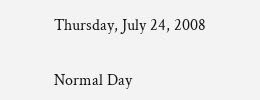Thursday, July 24, 2008

Normal Day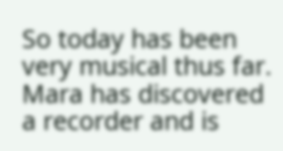So today has been very musical thus far. Mara has discovered a recorder and is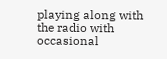playing along with the radio with occasional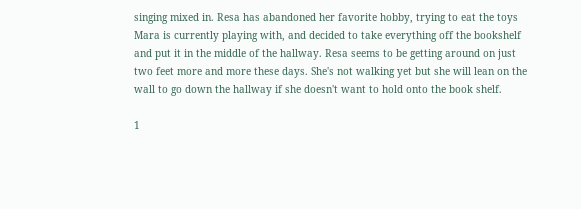singing mixed in. Resa has abandoned her favorite hobby, trying to eat the toys Mara is currently playing with, and decided to take everything off the bookshelf and put it in the middle of the hallway. Resa seems to be getting around on just two feet more and more these days. She's not walking yet but she will lean on the wall to go down the hallway if she doesn't want to hold onto the book shelf.

1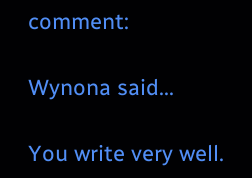comment:

Wynona said...

You write very well.